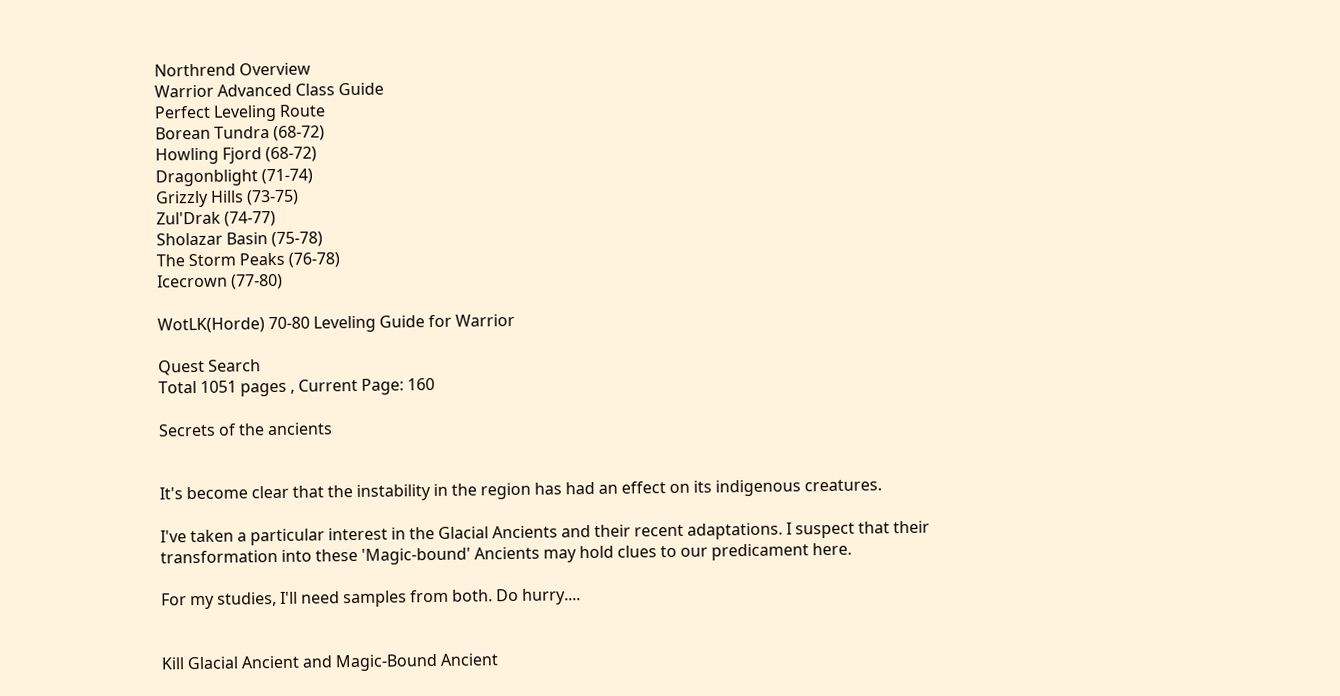Northrend Overview
Warrior Advanced Class Guide
Perfect Leveling Route
Borean Tundra (68-72)
Howling Fjord (68-72)
Dragonblight (71-74)
Grizzly Hills (73-75)
Zul'Drak (74-77)
Sholazar Basin (75-78)
The Storm Peaks (76-78)
Icecrown (77-80)

WotLK(Horde) 70-80 Leveling Guide for Warrior

Quest Search
Total 1051 pages , Current Page: 160

Secrets of the ancients


It's become clear that the instability in the region has had an effect on its indigenous creatures.

I've taken a particular interest in the Glacial Ancients and their recent adaptations. I suspect that their transformation into these 'Magic-bound' Ancients may hold clues to our predicament here.

For my studies, I'll need samples from both. Do hurry....


Kill Glacial Ancient and Magic-Bound Ancient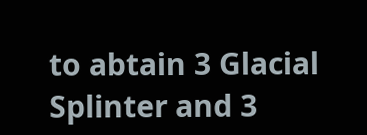to abtain 3 Glacial Splinter and 3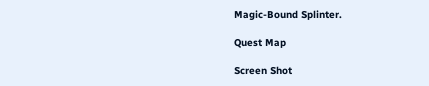Magic-Bound Splinter.

Quest Map

Screen Shot